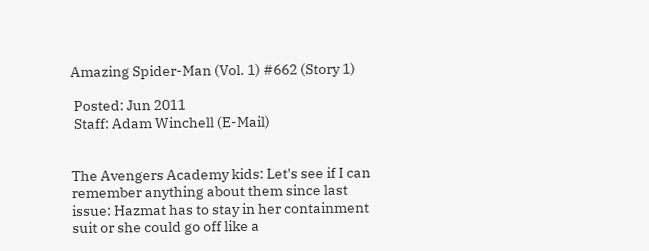Amazing Spider-Man (Vol. 1) #662 (Story 1)

 Posted: Jun 2011
 Staff: Adam Winchell (E-Mail)


The Avengers Academy kids: Let's see if I can remember anything about them since last issue: Hazmat has to stay in her containment suit or she could go off like a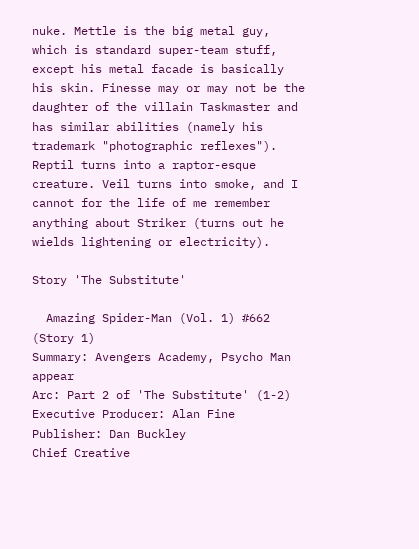nuke. Mettle is the big metal guy, which is standard super-team stuff, except his metal facade is basically his skin. Finesse may or may not be the daughter of the villain Taskmaster and has similar abilities (namely his trademark "photographic reflexes"). Reptil turns into a raptor-esque creature. Veil turns into smoke, and I cannot for the life of me remember anything about Striker (turns out he wields lightening or electricity).

Story 'The Substitute'

  Amazing Spider-Man (Vol. 1) #662 (Story 1)
Summary: Avengers Academy, Psycho Man appear
Arc: Part 2 of 'The Substitute' (1-2)
Executive Producer: Alan Fine
Publisher: Dan Buckley
Chief Creative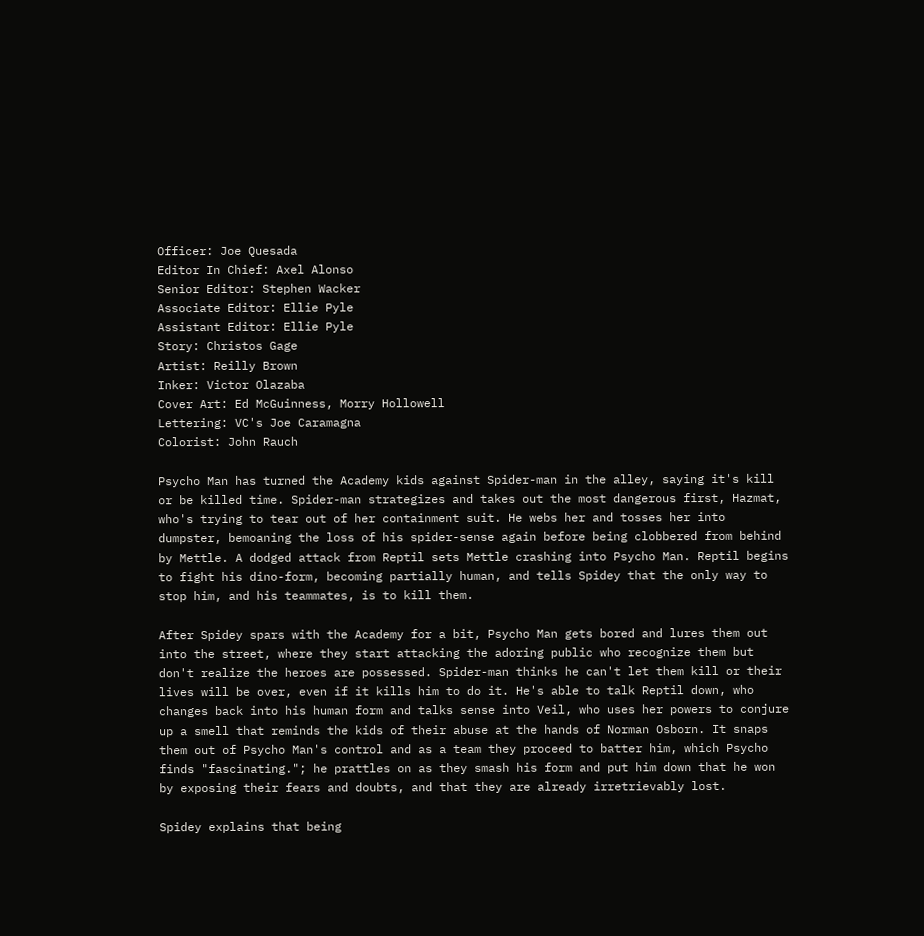Officer: Joe Quesada
Editor In Chief: Axel Alonso
Senior Editor: Stephen Wacker
Associate Editor: Ellie Pyle
Assistant Editor: Ellie Pyle
Story: Christos Gage
Artist: Reilly Brown
Inker: Victor Olazaba
Cover Art: Ed McGuinness, Morry Hollowell
Lettering: VC's Joe Caramagna
Colorist: John Rauch

Psycho Man has turned the Academy kids against Spider-man in the alley, saying it's kill or be killed time. Spider-man strategizes and takes out the most dangerous first, Hazmat, who's trying to tear out of her containment suit. He webs her and tosses her into dumpster, bemoaning the loss of his spider-sense again before being clobbered from behind by Mettle. A dodged attack from Reptil sets Mettle crashing into Psycho Man. Reptil begins to fight his dino-form, becoming partially human, and tells Spidey that the only way to stop him, and his teammates, is to kill them.

After Spidey spars with the Academy for a bit, Psycho Man gets bored and lures them out into the street, where they start attacking the adoring public who recognize them but don't realize the heroes are possessed. Spider-man thinks he can't let them kill or their lives will be over, even if it kills him to do it. He's able to talk Reptil down, who changes back into his human form and talks sense into Veil, who uses her powers to conjure up a smell that reminds the kids of their abuse at the hands of Norman Osborn. It snaps them out of Psycho Man's control and as a team they proceed to batter him, which Psycho finds "fascinating."; he prattles on as they smash his form and put him down that he won by exposing their fears and doubts, and that they are already irretrievably lost.

Spidey explains that being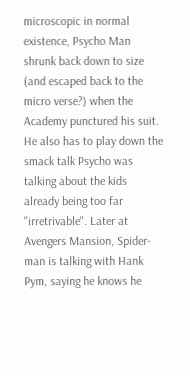microscopic in normal existence, Psycho Man shrunk back down to size (and escaped back to the micro verse?) when the Academy punctured his suit. He also has to play down the smack talk Psycho was talking about the kids already being too far "irretrivable". Later at Avengers Mansion, Spider-man is talking with Hank Pym, saying he knows he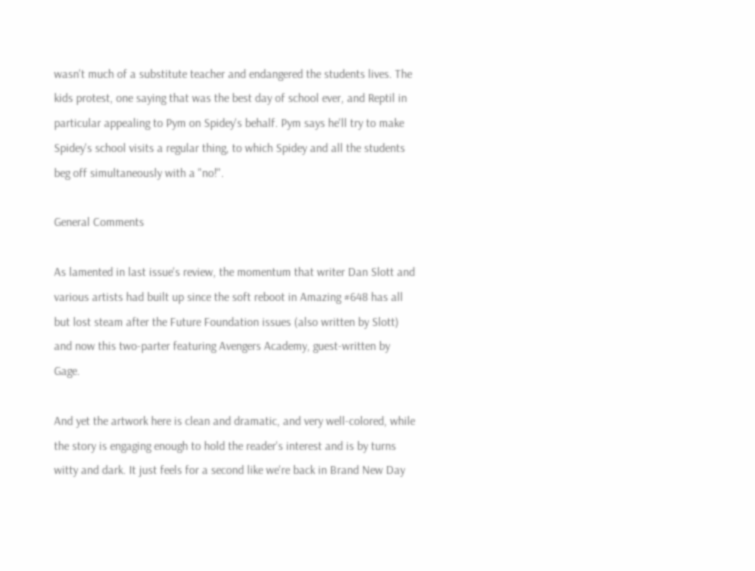wasn't much of a substitute teacher and endangered the students lives. The kids protest, one saying that was the best day of school ever, and Reptil in particular appealing to Pym on Spidey's behalf. Pym says he'll try to make Spidey's school visits a regular thing, to which Spidey and all the students beg off simultaneously with a "no!".

General Comments

As lamented in last issue's review, the momentum that writer Dan Slott and various artists had built up since the soft reboot in Amazing #648 has all but lost steam after the Future Foundation issues (also written by Slott) and now this two-parter featuring Avengers Academy, guest-written by Gage.

And yet the artwork here is clean and dramatic, and very well-colored, while the story is engaging enough to hold the reader's interest and is by turns witty and dark. It just feels for a second like we're back in Brand New Day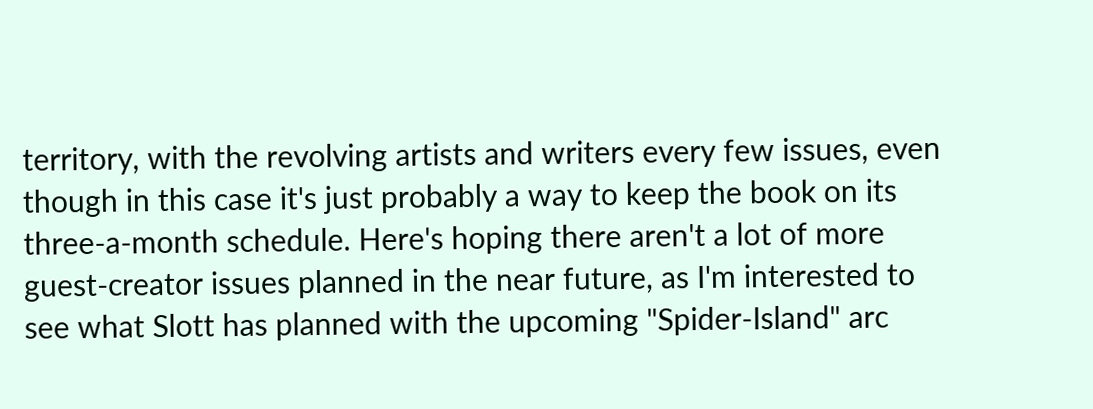territory, with the revolving artists and writers every few issues, even though in this case it's just probably a way to keep the book on its three-a-month schedule. Here's hoping there aren't a lot of more guest-creator issues planned in the near future, as I'm interested to see what Slott has planned with the upcoming "Spider-Island" arc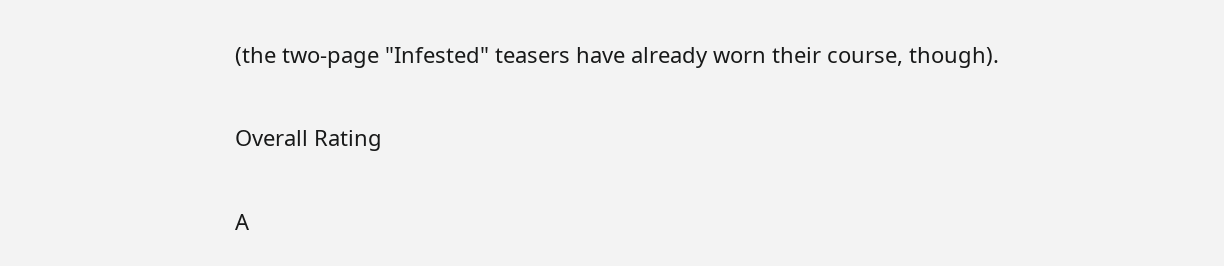(the two-page "Infested" teasers have already worn their course, though).

Overall Rating

A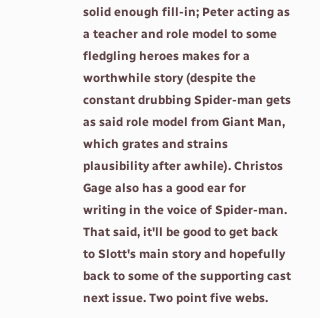solid enough fill-in; Peter acting as a teacher and role model to some fledgling heroes makes for a worthwhile story (despite the constant drubbing Spider-man gets as said role model from Giant Man, which grates and strains plausibility after awhile). Christos Gage also has a good ear for writing in the voice of Spider-man. That said, it'll be good to get back to Slott's main story and hopefully back to some of the supporting cast next issue. Two point five webs.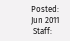Posted: Jun 2011
 Staff: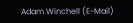Adam Winchell (E-Mail)